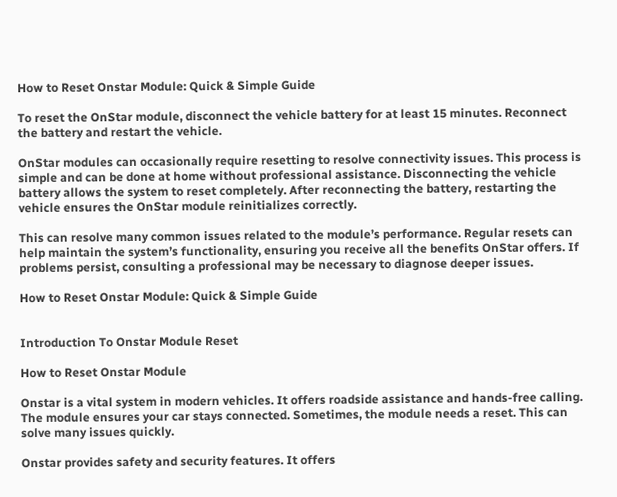How to Reset Onstar Module: Quick & Simple Guide

To reset the OnStar module, disconnect the vehicle battery for at least 15 minutes. Reconnect the battery and restart the vehicle.

OnStar modules can occasionally require resetting to resolve connectivity issues. This process is simple and can be done at home without professional assistance. Disconnecting the vehicle battery allows the system to reset completely. After reconnecting the battery, restarting the vehicle ensures the OnStar module reinitializes correctly.

This can resolve many common issues related to the module’s performance. Regular resets can help maintain the system’s functionality, ensuring you receive all the benefits OnStar offers. If problems persist, consulting a professional may be necessary to diagnose deeper issues.

How to Reset Onstar Module: Quick & Simple Guide


Introduction To Onstar Module Reset

How to Reset Onstar Module

Onstar is a vital system in modern vehicles. It offers roadside assistance and hands-free calling. The module ensures your car stays connected. Sometimes, the module needs a reset. This can solve many issues quickly.

Onstar provides safety and security features. It offers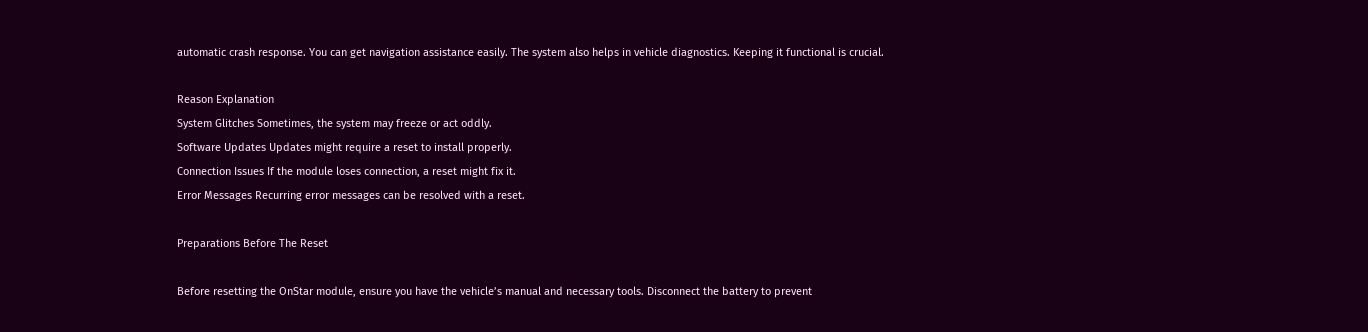automatic crash response. You can get navigation assistance easily. The system also helps in vehicle diagnostics. Keeping it functional is crucial.

Reason Explanation
System Glitches Sometimes, the system may freeze or act oddly.
Software Updates Updates might require a reset to install properly.
Connection Issues If the module loses connection, a reset might fix it.
Error Messages Recurring error messages can be resolved with a reset.

Preparations Before The Reset

Before resetting the OnStar module, ensure you have the vehicle’s manual and necessary tools. Disconnect the battery to prevent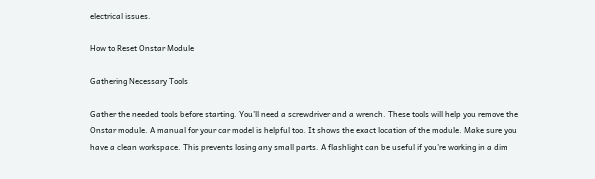electrical issues.

How to Reset Onstar Module

Gathering Necessary Tools

Gather the needed tools before starting. You’ll need a screwdriver and a wrench. These tools will help you remove the Onstar module. A manual for your car model is helpful too. It shows the exact location of the module. Make sure you have a clean workspace. This prevents losing any small parts. A flashlight can be useful if you’re working in a dim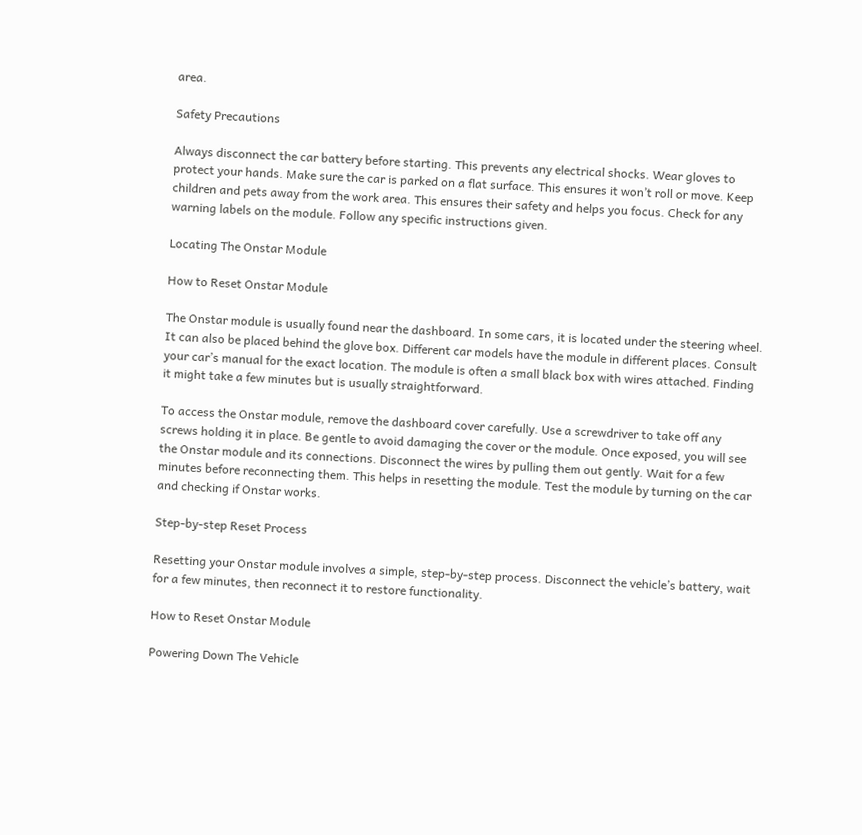area.

Safety Precautions

Always disconnect the car battery before starting. This prevents any electrical shocks. Wear gloves to protect your hands. Make sure the car is parked on a flat surface. This ensures it won’t roll or move. Keep children and pets away from the work area. This ensures their safety and helps you focus. Check for any warning labels on the module. Follow any specific instructions given.

Locating The Onstar Module

How to Reset Onstar Module

The Onstar module is usually found near the dashboard. In some cars, it is located under the steering wheel. It can also be placed behind the glove box. Different car models have the module in different places. Consult your car’s manual for the exact location. The module is often a small black box with wires attached. Finding it might take a few minutes but is usually straightforward.

To access the Onstar module, remove the dashboard cover carefully. Use a screwdriver to take off any screws holding it in place. Be gentle to avoid damaging the cover or the module. Once exposed, you will see the Onstar module and its connections. Disconnect the wires by pulling them out gently. Wait for a few minutes before reconnecting them. This helps in resetting the module. Test the module by turning on the car and checking if Onstar works.

Step-by-step Reset Process

Resetting your Onstar module involves a simple, step-by-step process. Disconnect the vehicle’s battery, wait for a few minutes, then reconnect it to restore functionality.

How to Reset Onstar Module

Powering Down The Vehicle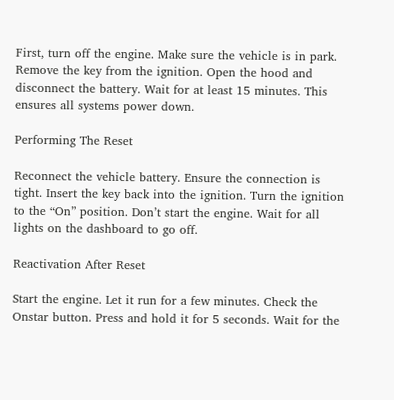First, turn off the engine. Make sure the vehicle is in park. Remove the key from the ignition. Open the hood and disconnect the battery. Wait for at least 15 minutes. This ensures all systems power down.

Performing The Reset

Reconnect the vehicle battery. Ensure the connection is tight. Insert the key back into the ignition. Turn the ignition to the “On” position. Don’t start the engine. Wait for all lights on the dashboard to go off.

Reactivation After Reset

Start the engine. Let it run for a few minutes. Check the Onstar button. Press and hold it for 5 seconds. Wait for the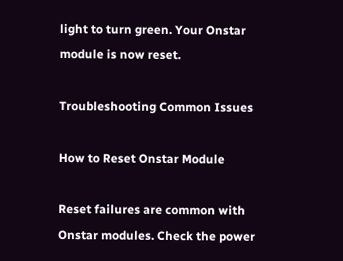light to turn green. Your Onstar module is now reset.

Troubleshooting Common Issues

How to Reset Onstar Module

Reset failures are common with Onstar modules. Check the power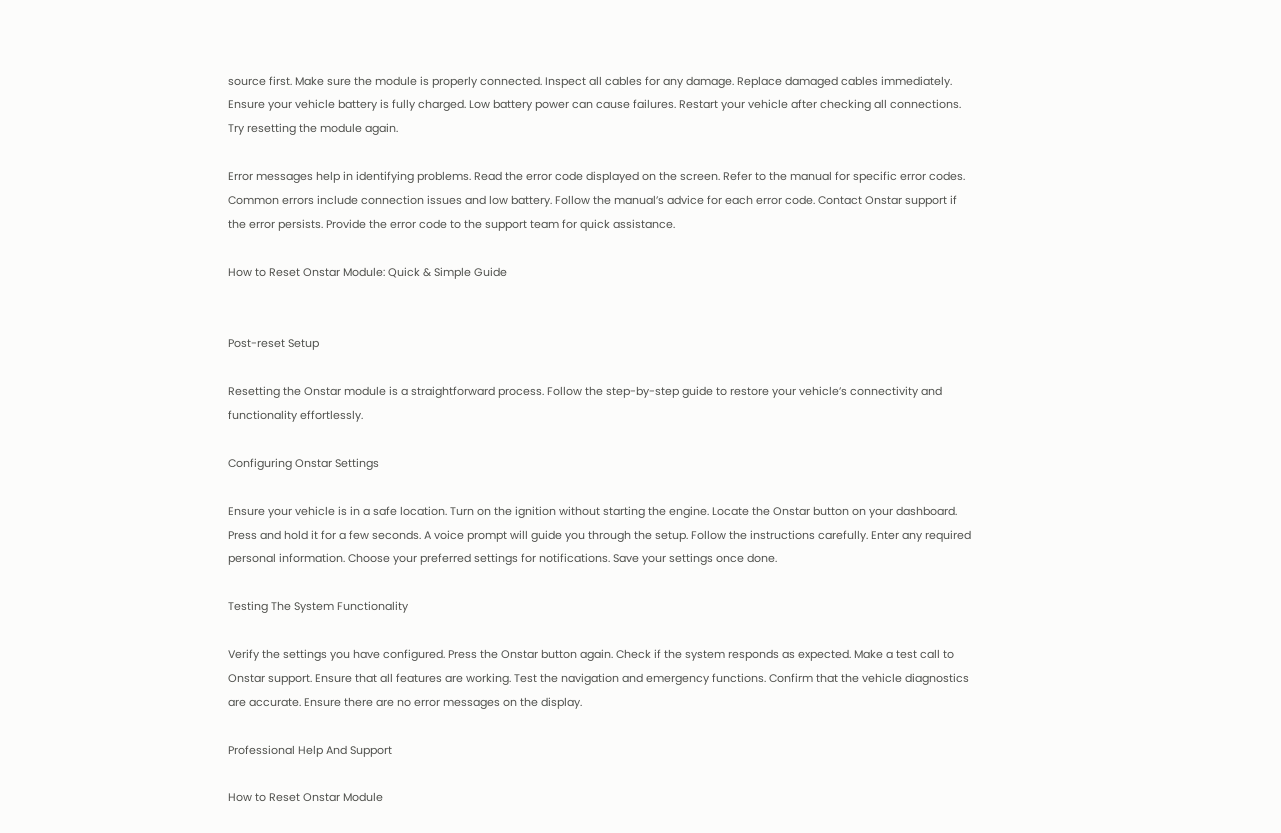source first. Make sure the module is properly connected. Inspect all cables for any damage. Replace damaged cables immediately. Ensure your vehicle battery is fully charged. Low battery power can cause failures. Restart your vehicle after checking all connections. Try resetting the module again.

Error messages help in identifying problems. Read the error code displayed on the screen. Refer to the manual for specific error codes. Common errors include connection issues and low battery. Follow the manual’s advice for each error code. Contact Onstar support if the error persists. Provide the error code to the support team for quick assistance.

How to Reset Onstar Module: Quick & Simple Guide


Post-reset Setup

Resetting the Onstar module is a straightforward process. Follow the step-by-step guide to restore your vehicle’s connectivity and functionality effortlessly.

Configuring Onstar Settings

Ensure your vehicle is in a safe location. Turn on the ignition without starting the engine. Locate the Onstar button on your dashboard. Press and hold it for a few seconds. A voice prompt will guide you through the setup. Follow the instructions carefully. Enter any required personal information. Choose your preferred settings for notifications. Save your settings once done.

Testing The System Functionality

Verify the settings you have configured. Press the Onstar button again. Check if the system responds as expected. Make a test call to Onstar support. Ensure that all features are working. Test the navigation and emergency functions. Confirm that the vehicle diagnostics are accurate. Ensure there are no error messages on the display.

Professional Help And Support

How to Reset Onstar Module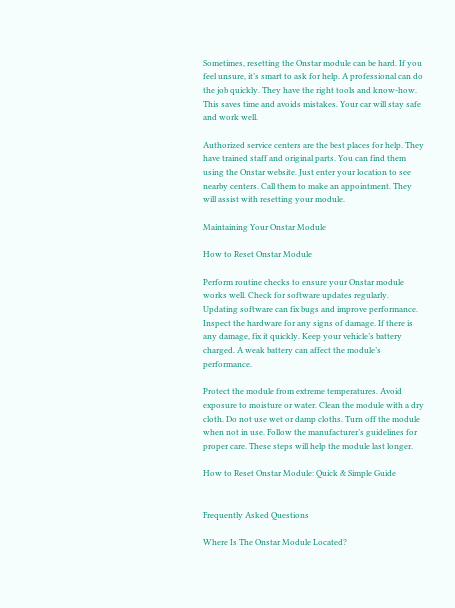Sometimes, resetting the Onstar module can be hard. If you feel unsure, it’s smart to ask for help. A professional can do the job quickly. They have the right tools and know-how. This saves time and avoids mistakes. Your car will stay safe and work well.

Authorized service centers are the best places for help. They have trained staff and original parts. You can find them using the Onstar website. Just enter your location to see nearby centers. Call them to make an appointment. They will assist with resetting your module.

Maintaining Your Onstar Module

How to Reset Onstar Module

Perform routine checks to ensure your Onstar module works well. Check for software updates regularly. Updating software can fix bugs and improve performance. Inspect the hardware for any signs of damage. If there is any damage, fix it quickly. Keep your vehicle’s battery charged. A weak battery can affect the module’s performance.

Protect the module from extreme temperatures. Avoid exposure to moisture or water. Clean the module with a dry cloth. Do not use wet or damp cloths. Turn off the module when not in use. Follow the manufacturer’s guidelines for proper care. These steps will help the module last longer.

How to Reset Onstar Module: Quick & Simple Guide


Frequently Asked Questions

Where Is The Onstar Module Located?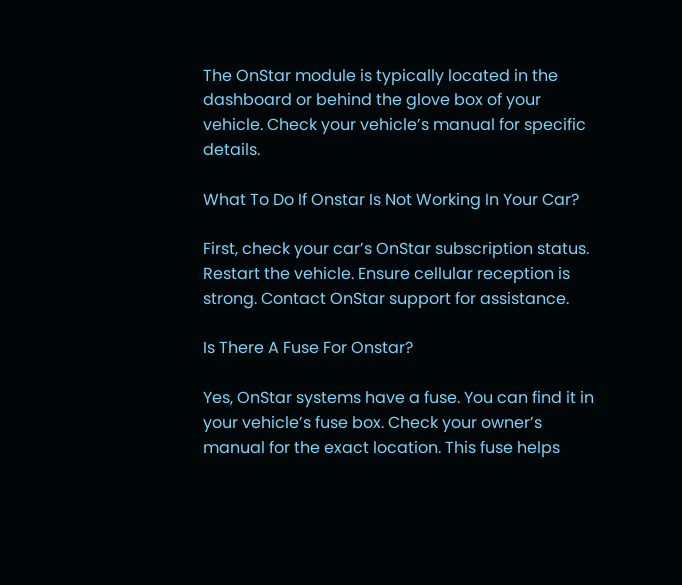The OnStar module is typically located in the dashboard or behind the glove box of your vehicle. Check your vehicle’s manual for specific details.

What To Do If Onstar Is Not Working In Your Car?

First, check your car’s OnStar subscription status. Restart the vehicle. Ensure cellular reception is strong. Contact OnStar support for assistance.

Is There A Fuse For Onstar?

Yes, OnStar systems have a fuse. You can find it in your vehicle’s fuse box. Check your owner’s manual for the exact location. This fuse helps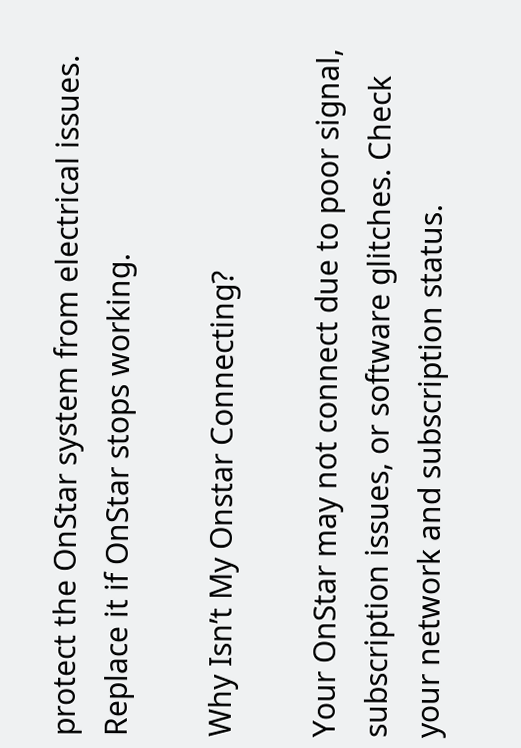protect the OnStar system from electrical issues. Replace it if OnStar stops working.

Why Isn’t My Onstar Connecting?

Your OnStar may not connect due to poor signal, subscription issues, or software glitches. Check your network and subscription status.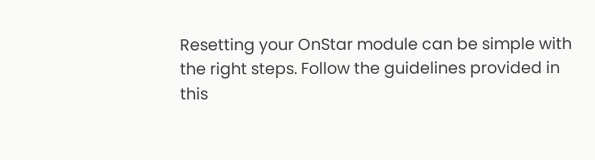Resetting your OnStar module can be simple with the right steps. Follow the guidelines provided in this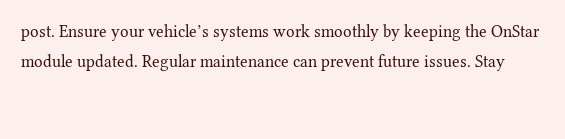post. Ensure your vehicle’s systems work smoothly by keeping the OnStar module updated. Regular maintenance can prevent future issues. Stay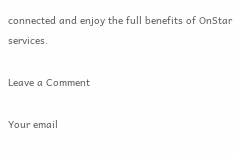connected and enjoy the full benefits of OnStar services.

Leave a Comment

Your email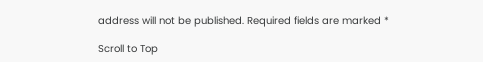address will not be published. Required fields are marked *

Scroll to Top